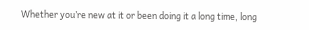Whether you’re new at it or been doing it a long time, long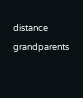distance grandparents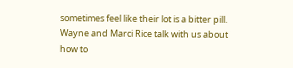sometimes feel like their lot is a bitter pill. Wayne and Marci Rice talk with us about how to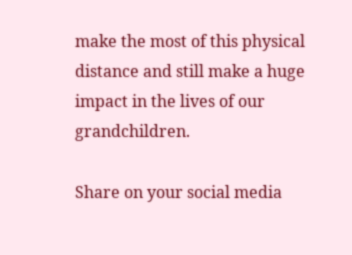make the most of this physical distance and still make a huge impact in the lives of our grandchildren.

Share on your social media